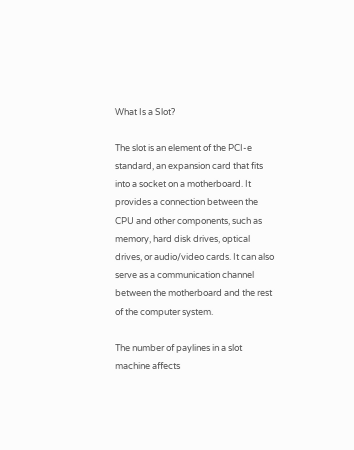What Is a Slot?

The slot is an element of the PCI-e standard, an expansion card that fits into a socket on a motherboard. It provides a connection between the CPU and other components, such as memory, hard disk drives, optical drives, or audio/video cards. It can also serve as a communication channel between the motherboard and the rest of the computer system.

The number of paylines in a slot machine affects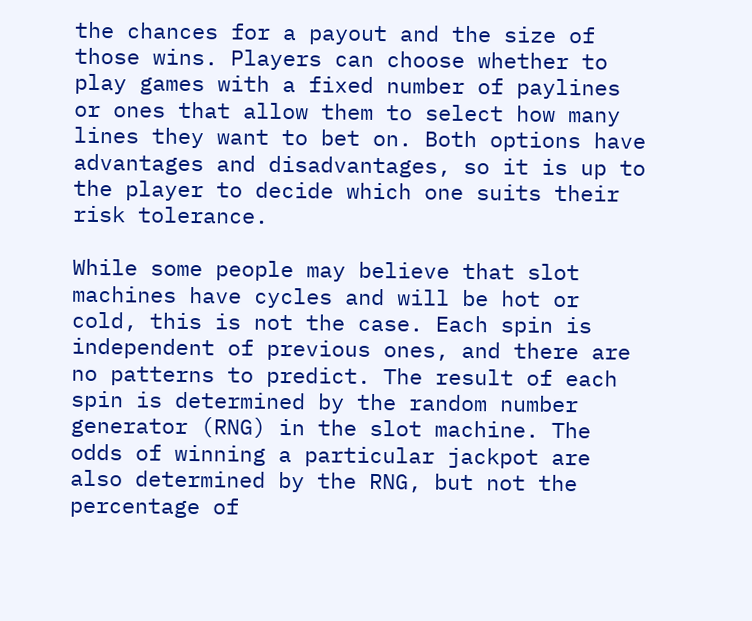the chances for a payout and the size of those wins. Players can choose whether to play games with a fixed number of paylines or ones that allow them to select how many lines they want to bet on. Both options have advantages and disadvantages, so it is up to the player to decide which one suits their risk tolerance.

While some people may believe that slot machines have cycles and will be hot or cold, this is not the case. Each spin is independent of previous ones, and there are no patterns to predict. The result of each spin is determined by the random number generator (RNG) in the slot machine. The odds of winning a particular jackpot are also determined by the RNG, but not the percentage of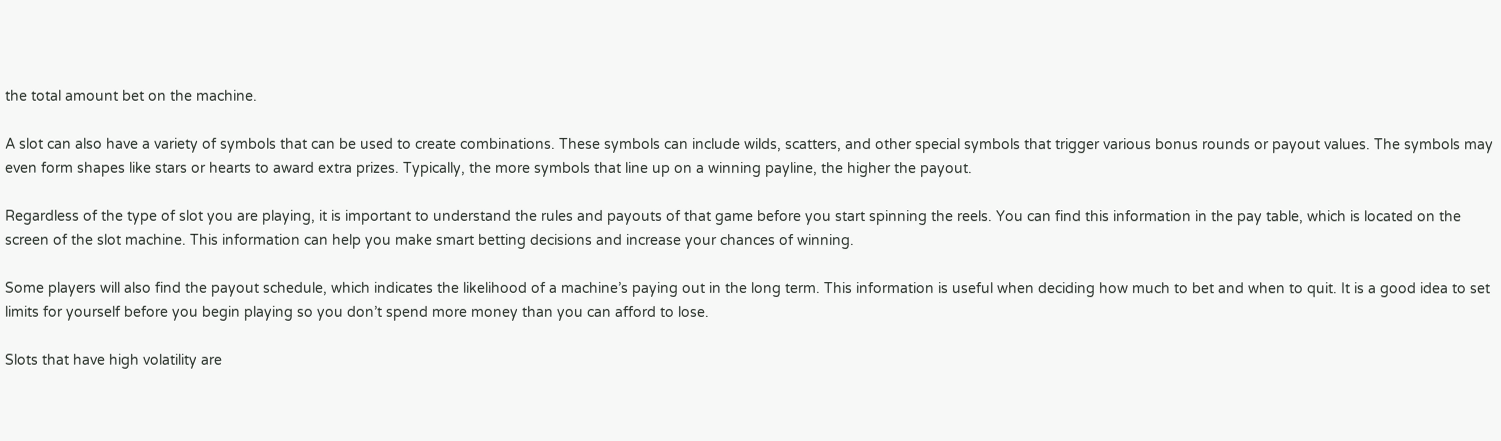the total amount bet on the machine.

A slot can also have a variety of symbols that can be used to create combinations. These symbols can include wilds, scatters, and other special symbols that trigger various bonus rounds or payout values. The symbols may even form shapes like stars or hearts to award extra prizes. Typically, the more symbols that line up on a winning payline, the higher the payout.

Regardless of the type of slot you are playing, it is important to understand the rules and payouts of that game before you start spinning the reels. You can find this information in the pay table, which is located on the screen of the slot machine. This information can help you make smart betting decisions and increase your chances of winning.

Some players will also find the payout schedule, which indicates the likelihood of a machine’s paying out in the long term. This information is useful when deciding how much to bet and when to quit. It is a good idea to set limits for yourself before you begin playing so you don’t spend more money than you can afford to lose.

Slots that have high volatility are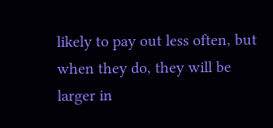likely to pay out less often, but when they do, they will be larger in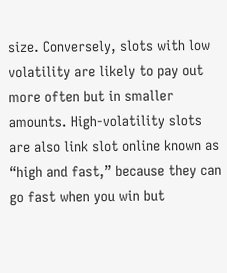size. Conversely, slots with low volatility are likely to pay out more often but in smaller amounts. High-volatility slots are also link slot online known as “high and fast,” because they can go fast when you win but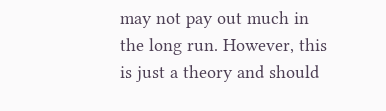may not pay out much in the long run. However, this is just a theory and should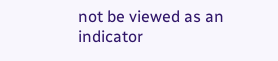not be viewed as an indicator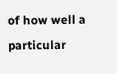of how well a particular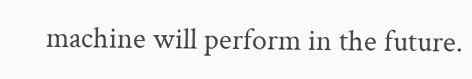machine will perform in the future.